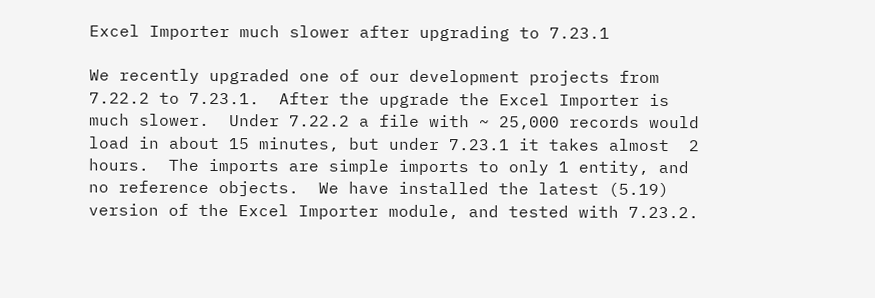Excel Importer much slower after upgrading to 7.23.1

We recently upgraded one of our development projects from 7.22.2 to 7.23.1.  After the upgrade the Excel Importer is much slower.  Under 7.22.2 a file with ~ 25,000 records would load in about 15 minutes, but under 7.23.1 it takes almost  2 hours.  The imports are simple imports to only 1 entity, and no reference objects.  We have installed the latest (5.19) version of the Excel Importer module, and tested with 7.23.2.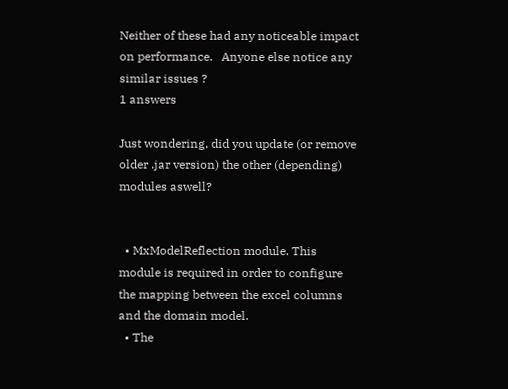Neither of these had any noticeable impact on performance.   Anyone else notice any similar issues ?
1 answers

Just wondering, did you update (or remove older .jar version) the other (depending) modules aswell?


  • MxModelReflection module. This module is required in order to configure the mapping between the excel columns and the domain model.
  • The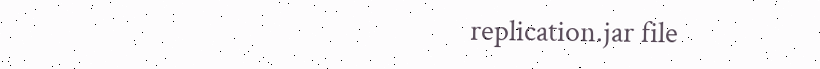replication.jar file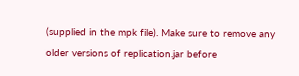(supplied in the mpk file). Make sure to remove any older versions of replication.jar before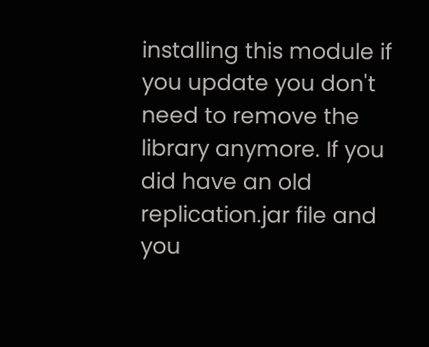installing this module if you update you don't need to remove the library anymore. If you did have an old replication.jar file and you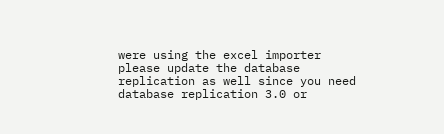were using the excel importer please update the database replication as well since you need database replication 3.0 or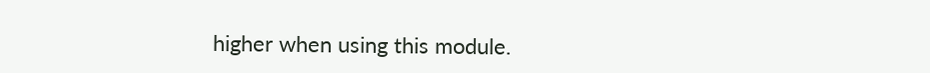higher when using this module.